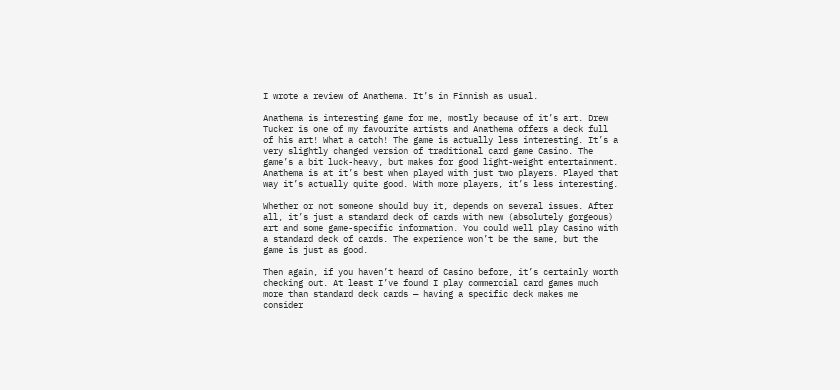I wrote a review of Anathema. It’s in Finnish as usual.

Anathema is interesting game for me, mostly because of it’s art. Drew Tucker is one of my favourite artists and Anathema offers a deck full of his art! What a catch! The game is actually less interesting. It’s a very slightly changed version of traditional card game Casino. The game’s a bit luck-heavy, but makes for good light-weight entertainment. Anathema is at it’s best when played with just two players. Played that way it’s actually quite good. With more players, it’s less interesting.

Whether or not someone should buy it, depends on several issues. After all, it’s just a standard deck of cards with new (absolutely gorgeous) art and some game-specific information. You could well play Casino with a standard deck of cards. The experience won’t be the same, but the game is just as good.

Then again, if you haven’t heard of Casino before, it’s certainly worth checking out. At least I’ve found I play commercial card games much more than standard deck cards — having a specific deck makes me consider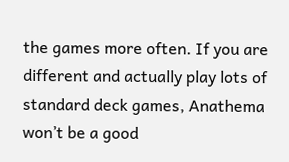the games more often. If you are different and actually play lots of standard deck games, Anathema won’t be a good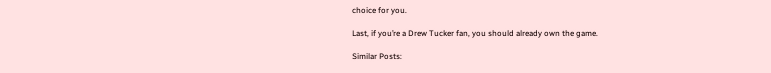choice for you.

Last, if you’re a Drew Tucker fan, you should already own the game.

Similar Posts: